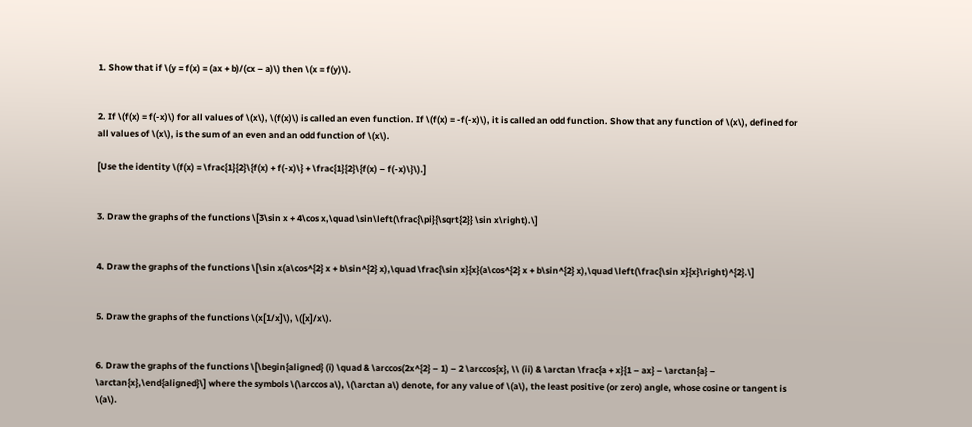1. Show that if \(y = f(x) = (ax + b)/(cx – a)\) then \(x = f(y)\).


2. If \(f(x) = f(-x)\) for all values of \(x\), \(f(x)\) is called an even function. If \(f(x) = -f(-x)\), it is called an odd function. Show that any function of \(x\), defined for all values of \(x\), is the sum of an even and an odd function of \(x\).

[Use the identity \(f(x) = \frac{1}{2}\{f(x) + f(-x)\} + \frac{1}{2}\{f(x) – f(-x)\}\).]


3. Draw the graphs of the functions \[3\sin x + 4\cos x,\quad \sin\left(\frac{\pi}{\sqrt{2}} \sin x\right).\]


4. Draw the graphs of the functions \[\sin x(a\cos^{2} x + b\sin^{2} x),\quad \frac{\sin x}{x}(a\cos^{2} x + b\sin^{2} x),\quad \left(\frac{\sin x}{x}\right)^{2}.\]


5. Draw the graphs of the functions \(x[1/x]\), \([x]/x\).


6. Draw the graphs of the functions \[\begin{aligned} (i) \quad & \arccos(2x^{2} – 1) – 2 \arccos{x}, \\ (ii) & \arctan \frac{a + x}{1 – ax} – \arctan{a} – \arctan{x},\end{aligned}\] where the symbols \(\arccos a\), \(\arctan a\) denote, for any value of \(a\), the least positive (or zero) angle, whose cosine or tangent is \(a\).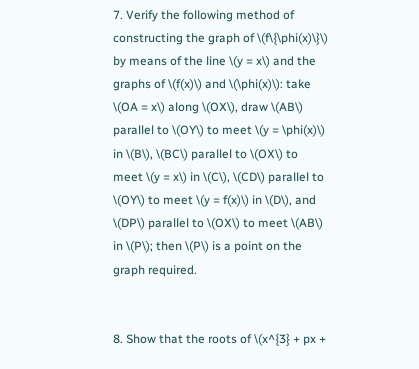7. Verify the following method of constructing the graph of \(f\{\phi(x)\}\) by means of the line \(y = x\) and the graphs of \(f(x)\) and \(\phi(x)\): take \(OA = x\) along \(OX\), draw \(AB\) parallel to \(OY\) to meet \(y = \phi(x)\) in \(B\), \(BC\) parallel to \(OX\) to meet \(y = x\) in \(C\), \(CD\) parallel to \(OY\) to meet \(y = f(x)\) in \(D\), and \(DP\) parallel to \(OX\) to meet \(AB\) in \(P\); then \(P\) is a point on the graph required.


8. Show that the roots of \(x^{3} + px +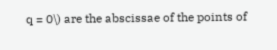q = 0\) are the abscissae of the points of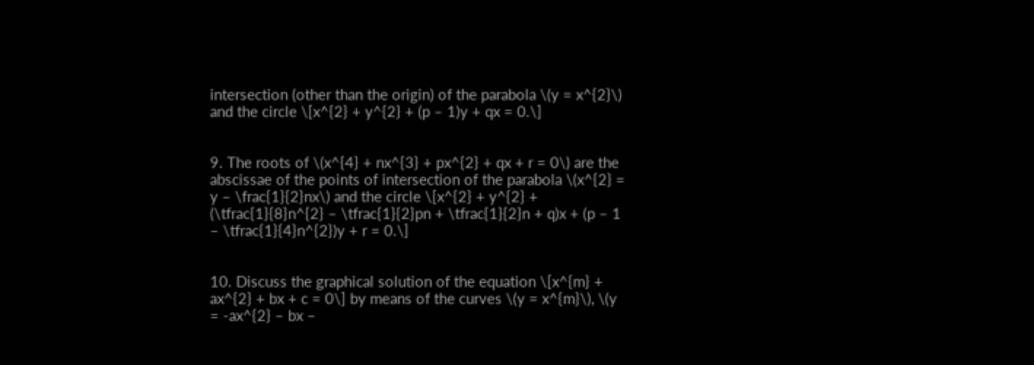intersection (other than the origin) of the parabola \(y = x^{2}\) and the circle \[x^{2} + y^{2} + (p – 1)y + qx = 0.\]


9. The roots of \(x^{4} + nx^{3} + px^{2} + qx + r = 0\) are the abscissae of the points of intersection of the parabola \(x^{2} = y – \frac{1}{2}nx\) and the circle \[x^{2} + y^{2} + (\tfrac{1}{8}n^{2} – \tfrac{1}{2}pn + \tfrac{1}{2}n + q)x + (p – 1 – \tfrac{1}{4}n^{2})y + r = 0.\]


10. Discuss the graphical solution of the equation \[x^{m} + ax^{2} + bx + c = 0\] by means of the curves \(y = x^{m}\), \(y = -ax^{2} – bx –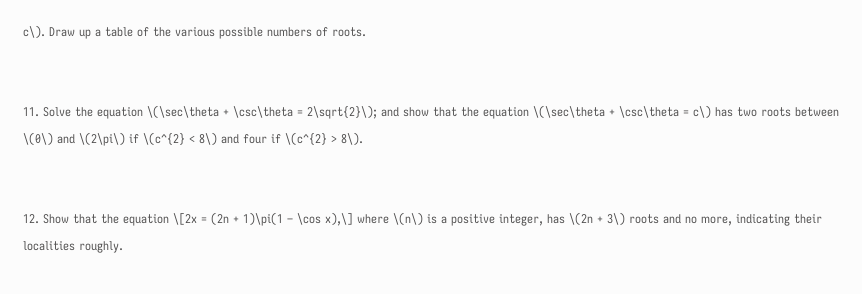c\). Draw up a table of the various possible numbers of roots.


11. Solve the equation \(\sec\theta + \csc\theta = 2\sqrt{2}\); and show that the equation \(\sec\theta + \csc\theta = c\) has two roots between \(0\) and \(2\pi\) if \(c^{2} < 8\) and four if \(c^{2} > 8\).


12. Show that the equation \[2x = (2n + 1)\pi(1 – \cos x),\] where \(n\) is a positive integer, has \(2n + 3\) roots and no more, indicating their localities roughly.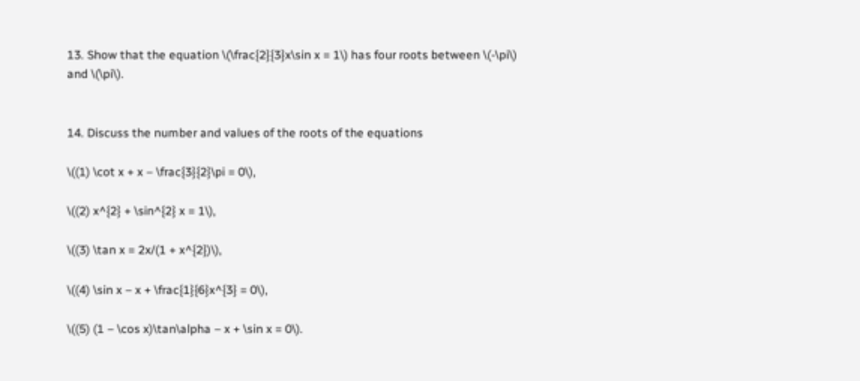13. Show that the equation \(\frac{2}{3}x\sin x = 1\) has four roots between \(-\pi\) and \(\pi\).


14. Discuss the number and values of the roots of the equations

\((1) \cot x + x – \frac{3}{2}\pi = 0\),

\((2) x^{2} + \sin^{2} x = 1\),

\((3) \tan x = 2x/(1 + x^{2})\),

\((4) \sin x – x + \frac{1}{6}x^{3} = 0\),

\((5) (1 – \cos x)\tan\alpha – x + \sin x = 0\).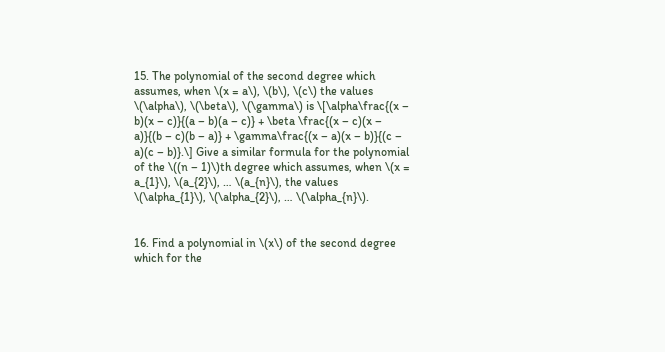15. The polynomial of the second degree which assumes, when \(x = a\), \(b\), \(c\) the values \(\alpha\), \(\beta\), \(\gamma\) is \[\alpha\frac{(x – b)(x – c)}{(a – b)(a – c)} + \beta \frac{(x – c)(x – a)}{(b – c)(b – a)} + \gamma\frac{(x – a)(x – b)}{(c – a)(c – b)}.\] Give a similar formula for the polynomial of the \((n – 1)\)th degree which assumes, when \(x = a_{1}\), \(a_{2}\), … \(a_{n}\), the values \(\alpha_{1}\), \(\alpha_{2}\), … \(\alpha_{n}\).


16. Find a polynomial in \(x\) of the second degree which for the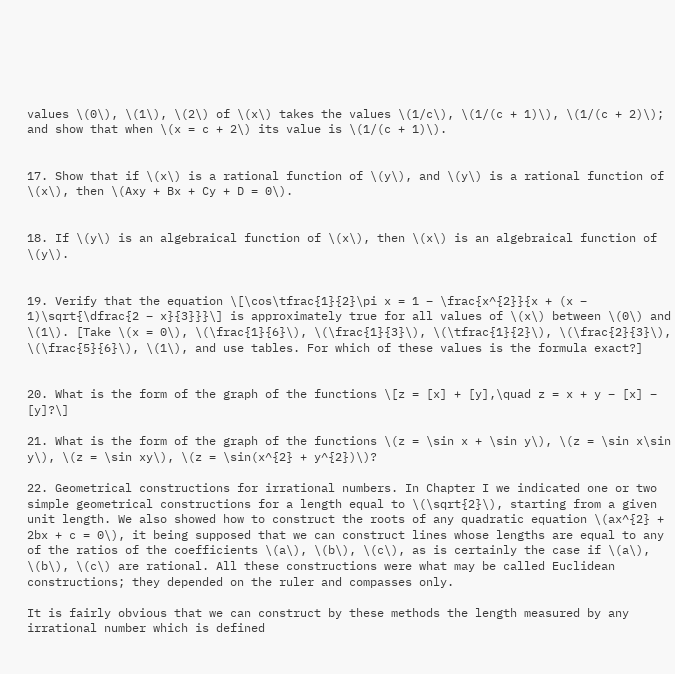values \(0\), \(1\), \(2\) of \(x\) takes the values \(1/c\), \(1/(c + 1)\), \(1/(c + 2)\); and show that when \(x = c + 2\) its value is \(1/(c + 1)\).


17. Show that if \(x\) is a rational function of \(y\), and \(y\) is a rational function of \(x\), then \(Axy + Bx + Cy + D = 0\).


18. If \(y\) is an algebraical function of \(x\), then \(x\) is an algebraical function of \(y\).


19. Verify that the equation \[\cos\tfrac{1}{2}\pi x = 1 – \frac{x^{2}}{x + (x – 1)\sqrt{\dfrac{2 – x}{3}}}\] is approximately true for all values of \(x\) between \(0\) and \(1\). [Take \(x = 0\), \(\frac{1}{6}\), \(\frac{1}{3}\), \(\tfrac{1}{2}\), \(\frac{2}{3}\), \(\frac{5}{6}\), \(1\), and use tables. For which of these values is the formula exact?]


20. What is the form of the graph of the functions \[z = [x] + [y],\quad z = x + y – [x] – [y]?\]

21. What is the form of the graph of the functions \(z = \sin x + \sin y\), \(z = \sin x\sin y\), \(z = \sin xy\), \(z = \sin(x^{2} + y^{2})\)?

22. Geometrical constructions for irrational numbers. In Chapter I we indicated one or two simple geometrical constructions for a length equal to \(\sqrt{2}\), starting from a given unit length. We also showed how to construct the roots of any quadratic equation \(ax^{2} + 2bx + c = 0\), it being supposed that we can construct lines whose lengths are equal to any of the ratios of the coefficients \(a\), \(b\), \(c\), as is certainly the case if \(a\), \(b\), \(c\) are rational. All these constructions were what may be called Euclidean constructions; they depended on the ruler and compasses only.

It is fairly obvious that we can construct by these methods the length measured by any irrational number which is defined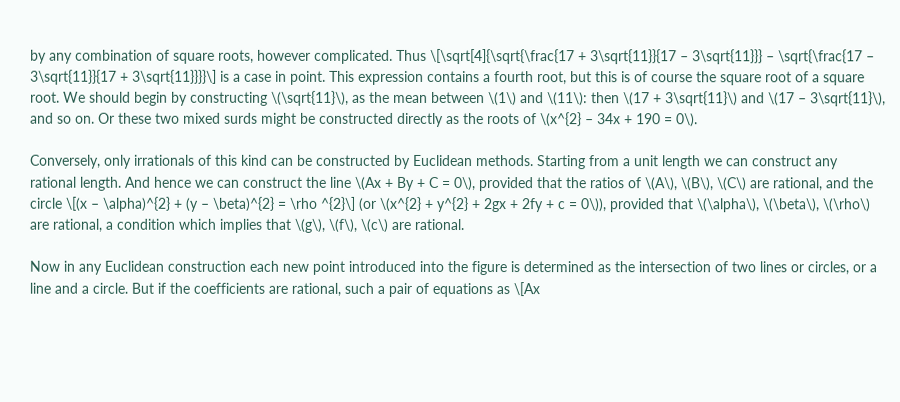by any combination of square roots, however complicated. Thus \[\sqrt[4]{\sqrt{\frac{17 + 3\sqrt{11}}{17 – 3\sqrt{11}}} – \sqrt{\frac{17 – 3\sqrt{11}}{17 + 3\sqrt{11}}}}\] is a case in point. This expression contains a fourth root, but this is of course the square root of a square root. We should begin by constructing \(\sqrt{11}\), as the mean between \(1\) and \(11\): then \(17 + 3\sqrt{11}\) and \(17 – 3\sqrt{11}\), and so on. Or these two mixed surds might be constructed directly as the roots of \(x^{2} – 34x + 190 = 0\).

Conversely, only irrationals of this kind can be constructed by Euclidean methods. Starting from a unit length we can construct any rational length. And hence we can construct the line \(Ax + By + C = 0\), provided that the ratios of \(A\), \(B\), \(C\) are rational, and the circle \[(x – \alpha)^{2} + (y – \beta)^{2} = \rho ^{2}\] (or \(x^{2} + y^{2} + 2gx + 2fy + c = 0\)), provided that \(\alpha\), \(\beta\), \(\rho\) are rational, a condition which implies that \(g\), \(f\), \(c\) are rational.

Now in any Euclidean construction each new point introduced into the figure is determined as the intersection of two lines or circles, or a line and a circle. But if the coefficients are rational, such a pair of equations as \[Ax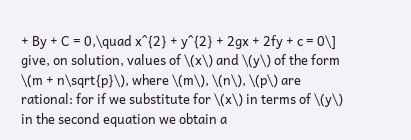+ By + C = 0,\quad x^{2} + y^{2} + 2gx + 2fy + c = 0\] give, on solution, values of \(x\) and \(y\) of the form \(m + n\sqrt{p}\), where \(m\), \(n\), \(p\) are rational: for if we substitute for \(x\) in terms of \(y\) in the second equation we obtain a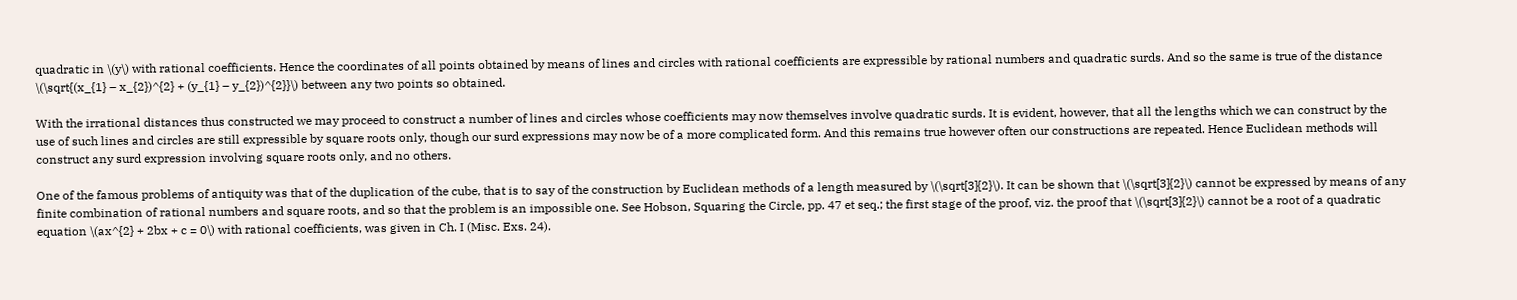quadratic in \(y\) with rational coefficients. Hence the coordinates of all points obtained by means of lines and circles with rational coefficients are expressible by rational numbers and quadratic surds. And so the same is true of the distance \(\sqrt{(x_{1} – x_{2})^{2} + (y_{1} – y_{2})^{2}}\) between any two points so obtained.

With the irrational distances thus constructed we may proceed to construct a number of lines and circles whose coefficients may now themselves involve quadratic surds. It is evident, however, that all the lengths which we can construct by the use of such lines and circles are still expressible by square roots only, though our surd expressions may now be of a more complicated form. And this remains true however often our constructions are repeated. Hence Euclidean methods will construct any surd expression involving square roots only, and no others.

One of the famous problems of antiquity was that of the duplication of the cube, that is to say of the construction by Euclidean methods of a length measured by \(\sqrt[3]{2}\). It can be shown that \(\sqrt[3]{2}\) cannot be expressed by means of any finite combination of rational numbers and square roots, and so that the problem is an impossible one. See Hobson, Squaring the Circle, pp. 47 et seq.; the first stage of the proof, viz. the proof that \(\sqrt[3]{2}\) cannot be a root of a quadratic equation \(ax^{2} + 2bx + c = 0\) with rational coefficients, was given in Ch. I (Misc. Exs. 24).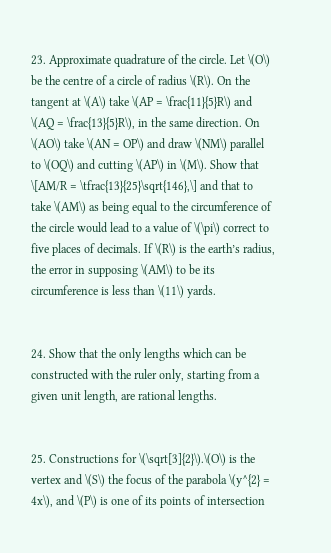23. Approximate quadrature of the circle. Let \(O\) be the centre of a circle of radius \(R\). On the tangent at \(A\) take \(AP = \frac{11}{5}R\) and \(AQ = \frac{13}{5}R\), in the same direction. On \(AO\) take \(AN = OP\) and draw \(NM\) parallel to \(OQ\) and cutting \(AP\) in \(M\). Show that \[AM/R = \tfrac{13}{25}\sqrt{146},\] and that to take \(AM\) as being equal to the circumference of the circle would lead to a value of \(\pi\) correct to five places of decimals. If \(R\) is the earth’s radius, the error in supposing \(AM\) to be its circumference is less than \(11\) yards.


24. Show that the only lengths which can be constructed with the ruler only, starting from a given unit length, are rational lengths.


25. Constructions for \(\sqrt[3]{2}\).\(O\) is the vertex and \(S\) the focus of the parabola \(y^{2} = 4x\), and \(P\) is one of its points of intersection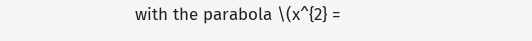with the parabola \(x^{2} =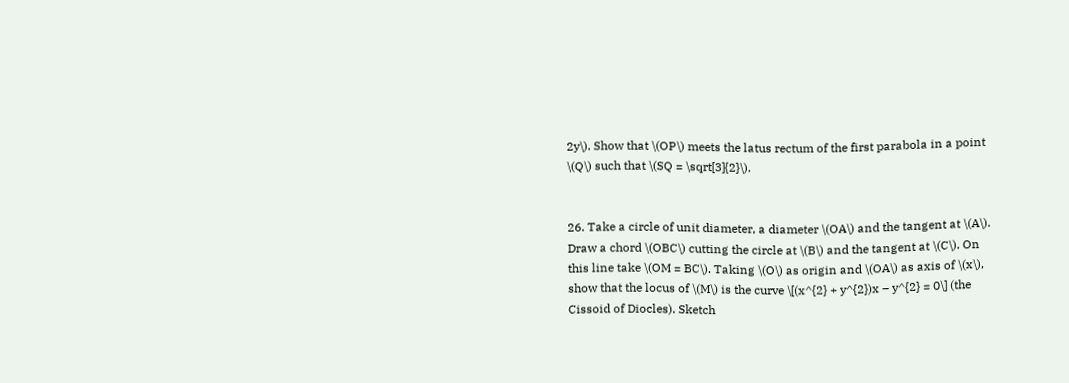2y\). Show that \(OP\) meets the latus rectum of the first parabola in a point \(Q\) such that \(SQ = \sqrt[3]{2}\).


26. Take a circle of unit diameter, a diameter \(OA\) and the tangent at \(A\). Draw a chord \(OBC\) cutting the circle at \(B\) and the tangent at \(C\). On this line take \(OM = BC\). Taking \(O\) as origin and \(OA\) as axis of \(x\), show that the locus of \(M\) is the curve \[(x^{2} + y^{2})x – y^{2} = 0\] (the Cissoid of Diocles). Sketch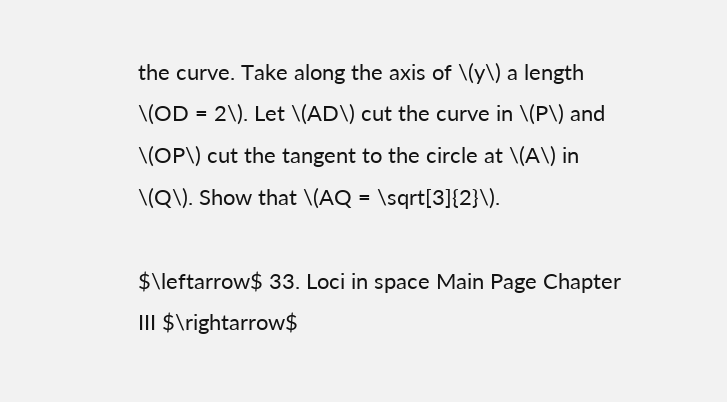the curve. Take along the axis of \(y\) a length \(OD = 2\). Let \(AD\) cut the curve in \(P\) and \(OP\) cut the tangent to the circle at \(A\) in \(Q\). Show that \(AQ = \sqrt[3]{2}\).

$\leftarrow$ 33. Loci in space Main Page Chapter III $\rightarrow$